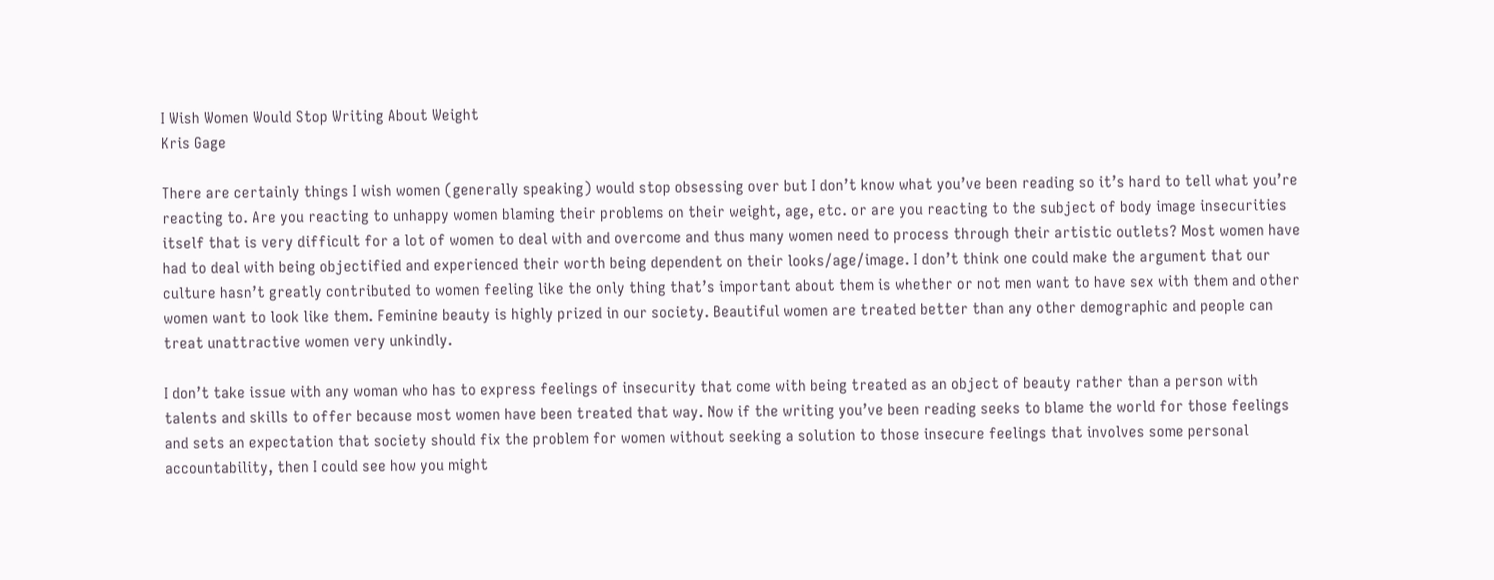I Wish Women Would Stop Writing About Weight
Kris Gage

There are certainly things I wish women (generally speaking) would stop obsessing over but I don’t know what you’ve been reading so it’s hard to tell what you’re reacting to. Are you reacting to unhappy women blaming their problems on their weight, age, etc. or are you reacting to the subject of body image insecurities itself that is very difficult for a lot of women to deal with and overcome and thus many women need to process through their artistic outlets? Most women have had to deal with being objectified and experienced their worth being dependent on their looks/age/image. I don’t think one could make the argument that our culture hasn’t greatly contributed to women feeling like the only thing that’s important about them is whether or not men want to have sex with them and other women want to look like them. Feminine beauty is highly prized in our society. Beautiful women are treated better than any other demographic and people can treat unattractive women very unkindly.

I don’t take issue with any woman who has to express feelings of insecurity that come with being treated as an object of beauty rather than a person with talents and skills to offer because most women have been treated that way. Now if the writing you’ve been reading seeks to blame the world for those feelings and sets an expectation that society should fix the problem for women without seeking a solution to those insecure feelings that involves some personal accountability, then I could see how you might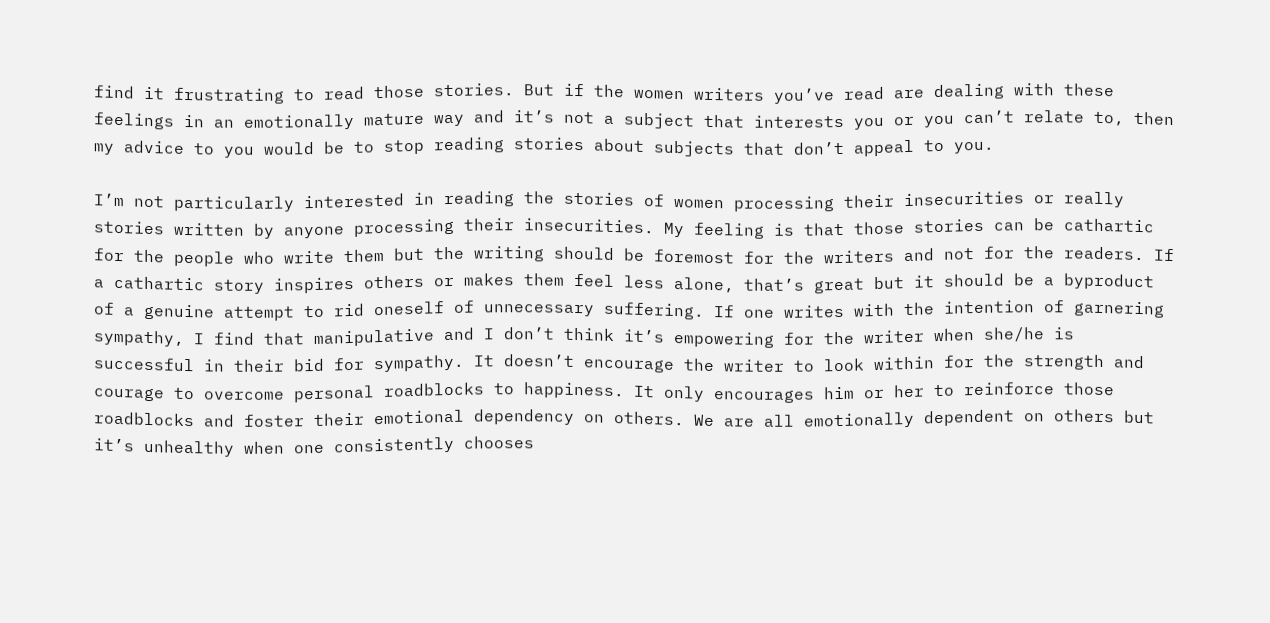find it frustrating to read those stories. But if the women writers you’ve read are dealing with these feelings in an emotionally mature way and it’s not a subject that interests you or you can’t relate to, then my advice to you would be to stop reading stories about subjects that don’t appeal to you.

I’m not particularly interested in reading the stories of women processing their insecurities or really stories written by anyone processing their insecurities. My feeling is that those stories can be cathartic for the people who write them but the writing should be foremost for the writers and not for the readers. If a cathartic story inspires others or makes them feel less alone, that’s great but it should be a byproduct of a genuine attempt to rid oneself of unnecessary suffering. If one writes with the intention of garnering sympathy, I find that manipulative and I don’t think it’s empowering for the writer when she/he is successful in their bid for sympathy. It doesn’t encourage the writer to look within for the strength and courage to overcome personal roadblocks to happiness. It only encourages him or her to reinforce those roadblocks and foster their emotional dependency on others. We are all emotionally dependent on others but it’s unhealthy when one consistently chooses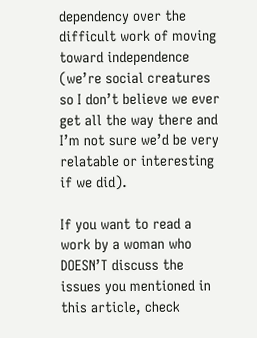dependency over the difficult work of moving toward independence (we’re social creatures so I don’t believe we ever get all the way there and I’m not sure we’d be very relatable or interesting if we did).

If you want to read a work by a woman who DOESN’T discuss the issues you mentioned in this article, check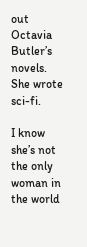out Octavia Butler’s novels. She wrote sci-fi.

I know she’s not the only woman in the world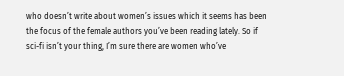who doesn’t write about women’s issues which it seems has been the focus of the female authors you’ve been reading lately. So if sci-fi isn’t your thing, I’m sure there are women who’ve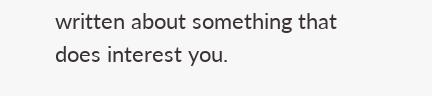written about something that does interest you.